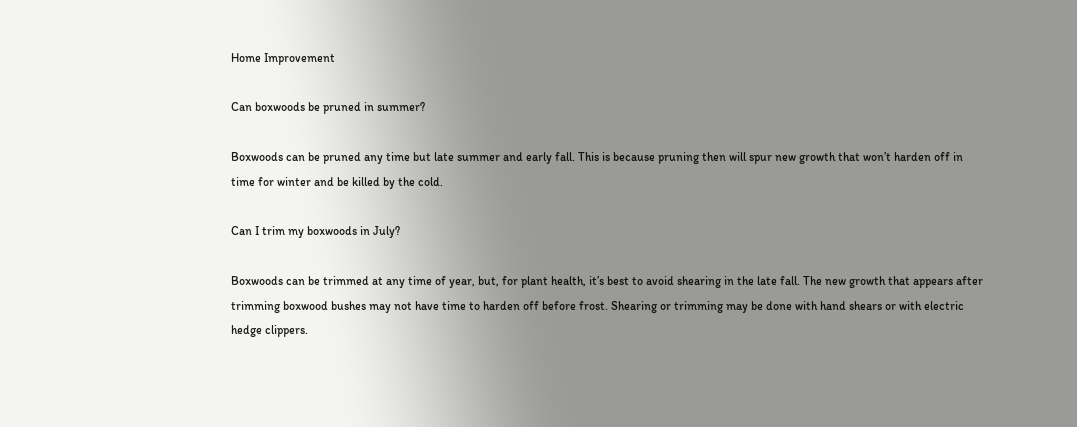Home Improvement

Can boxwoods be pruned in summer?

Boxwoods can be pruned any time but late summer and early fall. This is because pruning then will spur new growth that won’t harden off in time for winter and be killed by the cold.

Can I trim my boxwoods in July?

Boxwoods can be trimmed at any time of year, but, for plant health, it’s best to avoid shearing in the late fall. The new growth that appears after trimming boxwood bushes may not have time to harden off before frost. Shearing or trimming may be done with hand shears or with electric hedge clippers.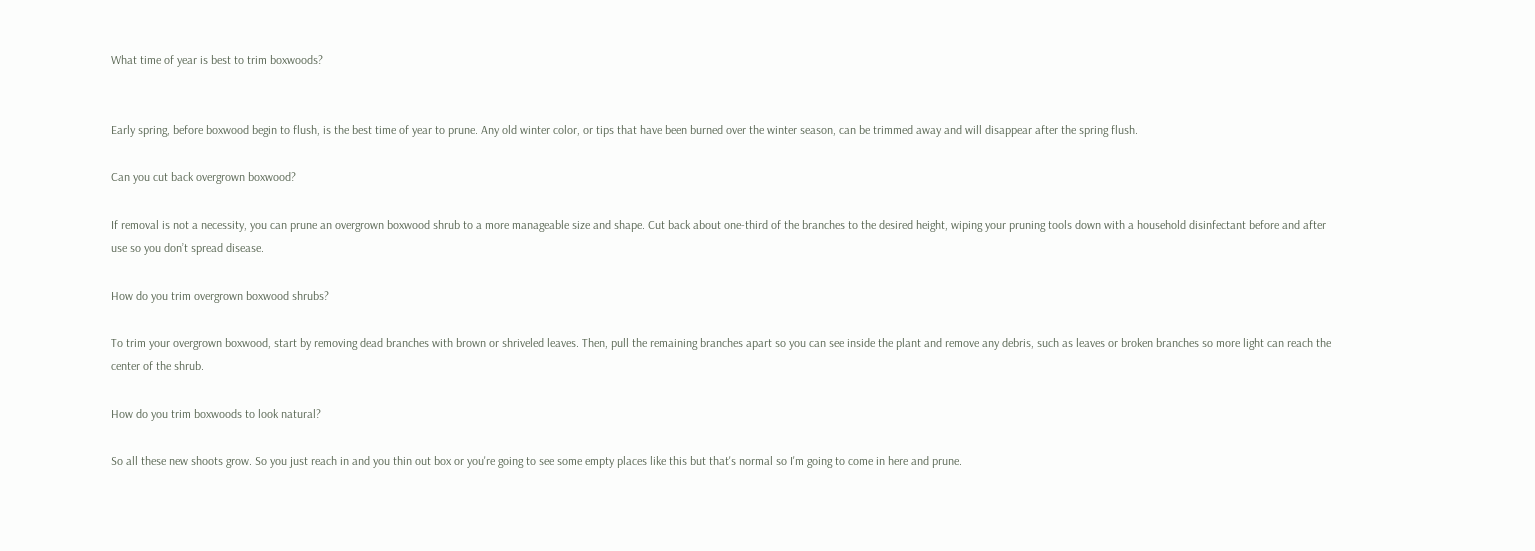What time of year is best to trim boxwoods?


Early spring, before boxwood begin to flush, is the best time of year to prune. Any old winter color, or tips that have been burned over the winter season, can be trimmed away and will disappear after the spring flush.

Can you cut back overgrown boxwood?

If removal is not a necessity, you can prune an overgrown boxwood shrub to a more manageable size and shape. Cut back about one-third of the branches to the desired height, wiping your pruning tools down with a household disinfectant before and after use so you don’t spread disease.

How do you trim overgrown boxwood shrubs?

To trim your overgrown boxwood, start by removing dead branches with brown or shriveled leaves. Then, pull the remaining branches apart so you can see inside the plant and remove any debris, such as leaves or broken branches so more light can reach the center of the shrub.

How do you trim boxwoods to look natural?

So all these new shoots grow. So you just reach in and you thin out box or you're going to see some empty places like this but that's normal so I'm going to come in here and prune.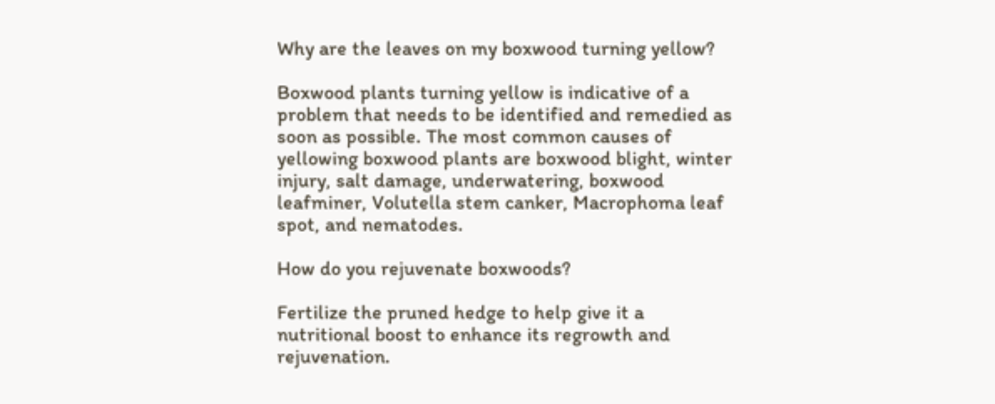Why are the leaves on my boxwood turning yellow?

Boxwood plants turning yellow is indicative of a problem that needs to be identified and remedied as soon as possible. The most common causes of yellowing boxwood plants are boxwood blight, winter injury, salt damage, underwatering, boxwood leafminer, Volutella stem canker, Macrophoma leaf spot, and nematodes.

How do you rejuvenate boxwoods?

Fertilize the pruned hedge to help give it a nutritional boost to enhance its regrowth and rejuvenation.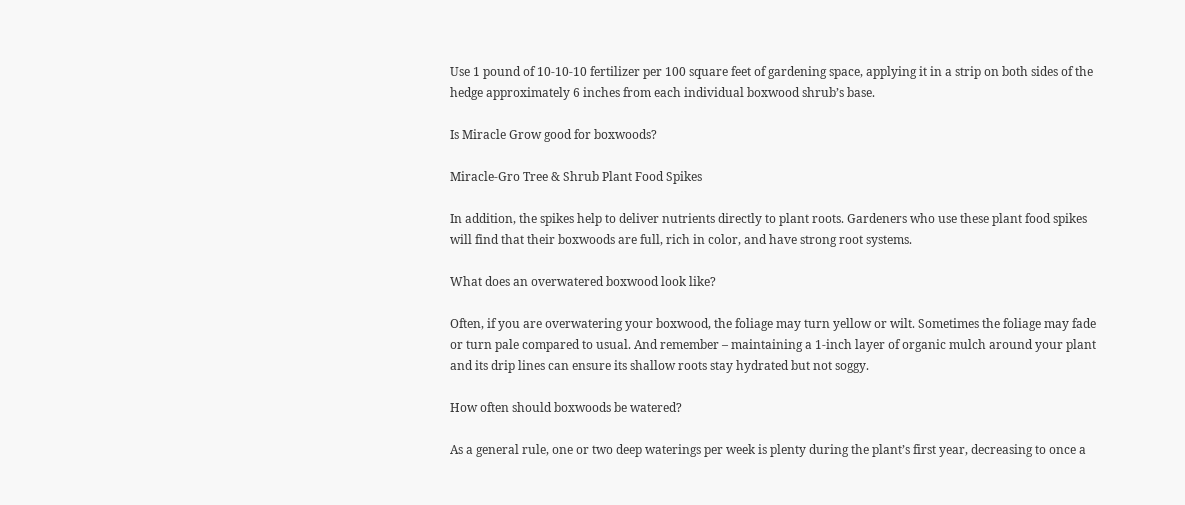Use 1 pound of 10-10-10 fertilizer per 100 square feet of gardening space, applying it in a strip on both sides of the hedge approximately 6 inches from each individual boxwood shrub’s base.

Is Miracle Grow good for boxwoods?

Miracle-Gro Tree & Shrub Plant Food Spikes

In addition, the spikes help to deliver nutrients directly to plant roots. Gardeners who use these plant food spikes will find that their boxwoods are full, rich in color, and have strong root systems.

What does an overwatered boxwood look like?

Often, if you are overwatering your boxwood, the foliage may turn yellow or wilt. Sometimes the foliage may fade or turn pale compared to usual. And remember – maintaining a 1-inch layer of organic mulch around your plant and its drip lines can ensure its shallow roots stay hydrated but not soggy.

How often should boxwoods be watered?

As a general rule, one or two deep waterings per week is plenty during the plant’s first year, decreasing to once a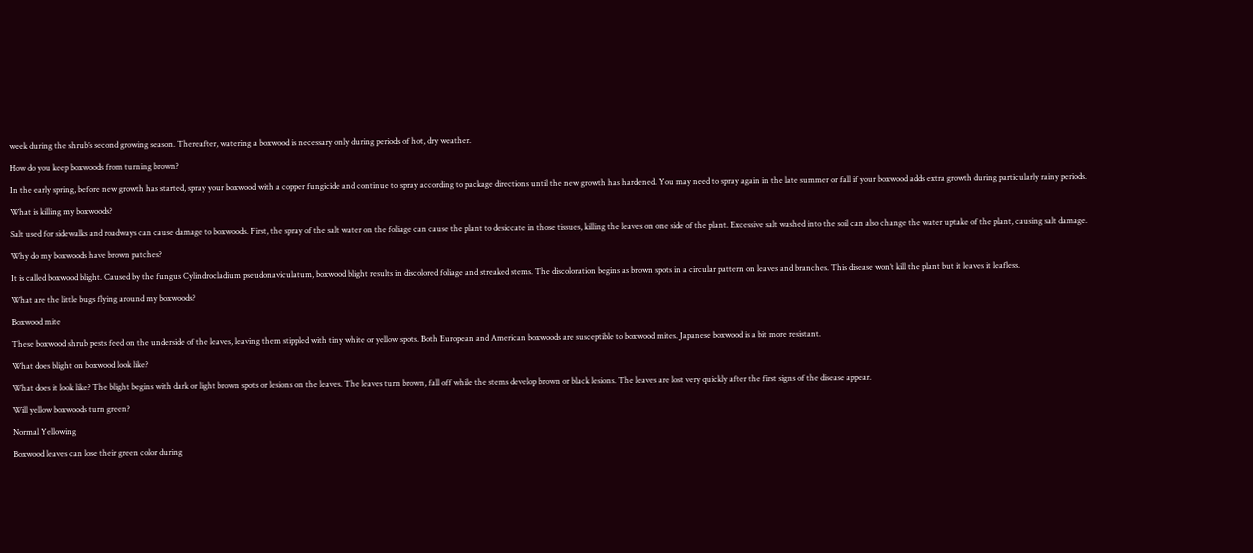week during the shrub’s second growing season. Thereafter, watering a boxwood is necessary only during periods of hot, dry weather.

How do you keep boxwoods from turning brown?

In the early spring, before new growth has started, spray your boxwood with a copper fungicide and continue to spray according to package directions until the new growth has hardened. You may need to spray again in the late summer or fall if your boxwood adds extra growth during particularly rainy periods.

What is killing my boxwoods?

Salt used for sidewalks and roadways can cause damage to boxwoods. First, the spray of the salt water on the foliage can cause the plant to desiccate in those tissues, killing the leaves on one side of the plant. Excessive salt washed into the soil can also change the water uptake of the plant, causing salt damage.

Why do my boxwoods have brown patches?

It is called boxwood blight. Caused by the fungus Cylindrocladium pseudonaviculatum, boxwood blight results in discolored foliage and streaked stems. The discoloration begins as brown spots in a circular pattern on leaves and branches. This disease won’t kill the plant but it leaves it leafless.

What are the little bugs flying around my boxwoods?

Boxwood mite

These boxwood shrub pests feed on the underside of the leaves, leaving them stippled with tiny white or yellow spots. Both European and American boxwoods are susceptible to boxwood mites. Japanese boxwood is a bit more resistant.

What does blight on boxwood look like?

What does it look like? The blight begins with dark or light brown spots or lesions on the leaves. The leaves turn brown, fall off while the stems develop brown or black lesions. The leaves are lost very quickly after the first signs of the disease appear.

Will yellow boxwoods turn green?

Normal Yellowing

Boxwood leaves can lose their green color during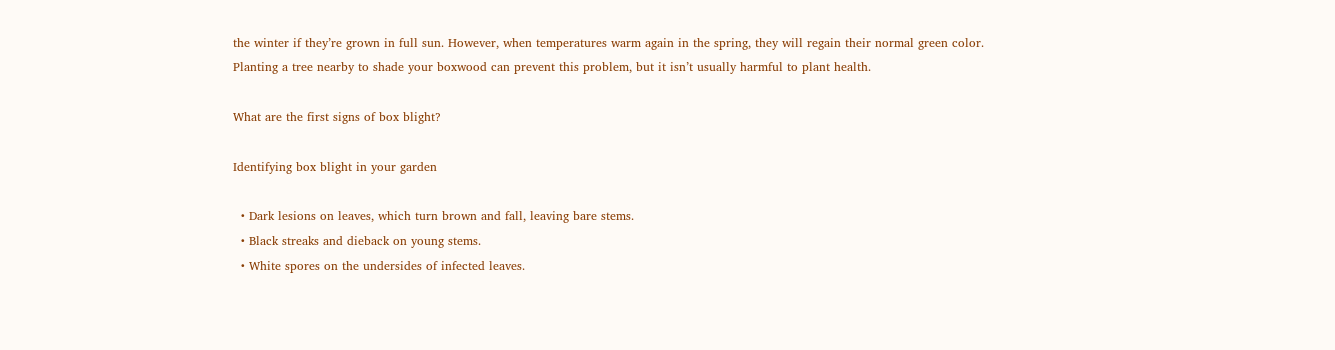the winter if they’re grown in full sun. However, when temperatures warm again in the spring, they will regain their normal green color. Planting a tree nearby to shade your boxwood can prevent this problem, but it isn’t usually harmful to plant health.

What are the first signs of box blight?

Identifying box blight in your garden

  • Dark lesions on leaves, which turn brown and fall, leaving bare stems.
  • Black streaks and dieback on young stems.
  • White spores on the undersides of infected leaves.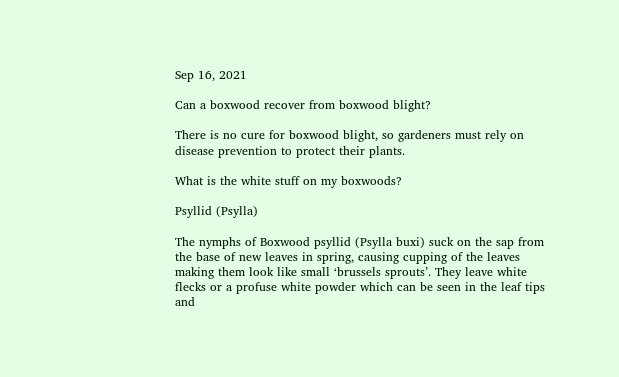Sep 16, 2021

Can a boxwood recover from boxwood blight?

There is no cure for boxwood blight, so gardeners must rely on disease prevention to protect their plants.

What is the white stuff on my boxwoods?

Psyllid (Psylla)

The nymphs of Boxwood psyllid (Psylla buxi) suck on the sap from the base of new leaves in spring, causing cupping of the leaves making them look like small ‘brussels sprouts’. They leave white flecks or a profuse white powder which can be seen in the leaf tips and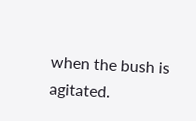when the bush is agitated.